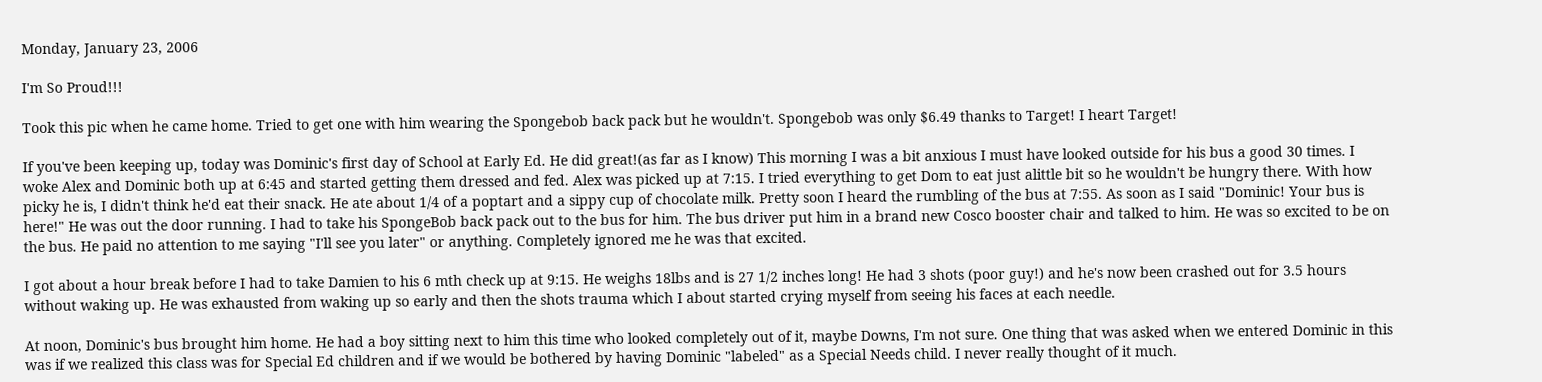Monday, January 23, 2006

I'm So Proud!!!

Took this pic when he came home. Tried to get one with him wearing the Spongebob back pack but he wouldn't. Spongebob was only $6.49 thanks to Target! I heart Target!

If you've been keeping up, today was Dominic's first day of School at Early Ed. He did great!(as far as I know) This morning I was a bit anxious I must have looked outside for his bus a good 30 times. I woke Alex and Dominic both up at 6:45 and started getting them dressed and fed. Alex was picked up at 7:15. I tried everything to get Dom to eat just alittle bit so he wouldn't be hungry there. With how picky he is, I didn't think he'd eat their snack. He ate about 1/4 of a poptart and a sippy cup of chocolate milk. Pretty soon I heard the rumbling of the bus at 7:55. As soon as I said "Dominic! Your bus is here!" He was out the door running. I had to take his SpongeBob back pack out to the bus for him. The bus driver put him in a brand new Cosco booster chair and talked to him. He was so excited to be on the bus. He paid no attention to me saying "I'll see you later" or anything. Completely ignored me he was that excited.

I got about a hour break before I had to take Damien to his 6 mth check up at 9:15. He weighs 18lbs and is 27 1/2 inches long! He had 3 shots (poor guy!) and he's now been crashed out for 3.5 hours without waking up. He was exhausted from waking up so early and then the shots trauma which I about started crying myself from seeing his faces at each needle.

At noon, Dominic's bus brought him home. He had a boy sitting next to him this time who looked completely out of it, maybe Downs, I'm not sure. One thing that was asked when we entered Dominic in this was if we realized this class was for Special Ed children and if we would be bothered by having Dominic "labeled" as a Special Needs child. I never really thought of it much.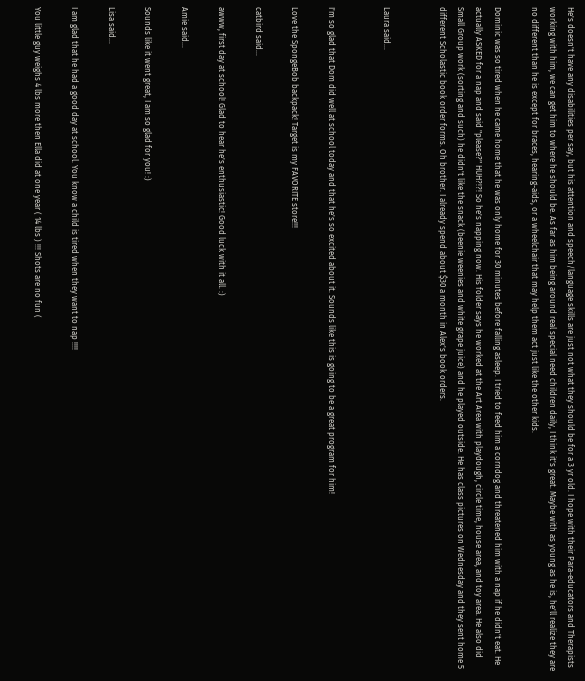He's doesn't have any disabilities per say, but his attention and speech/language skills are just not what they should be for a 3 yr old. I hope with their Para-educators and Therapists working with him, we can get him to where he should be. As far as him being around real special need children daily, I think it's great. Maybe with as young as he is, he'll realize they are no different than he is except for braces, hearing-aids, or a wheelchair that may help them act just like the other kids.

Dominic was so tired when he came home that he was only home for 30 minutes before falling asleep. I tried to feed him a corndog and threatened him with a nap if he didn't eat. He actually ASKED for a nap and said "please?" HUH?!?! So he's napping now. His folder says he worked at the Art Area with playdough, circle time, house area, and toy area. He also did Small Group work (sorting and such) he didn't like the snack (beenie weenies and white grape juice) and he played outside. He has class pictures on Wednesday and they sent home 5 different Scholastic book order forms. Oh brother. I already spend about $30 a month in Alex's book orders.


Laura said...


I'm so glad that Dom did well at school today and that he's so excited about it. Sounds like this is going to be a great program for him!

Love the SpongeBob backpack! Target is my FAVORITE store!!!

catbird said...

awww, first day at school! Glad to hear he's enthusiastic! Good luck with it all. :)

Amie said...

Sounds like it went great, I am so glad for you! :)

Lisa said...

I am glad that he had a good day at school. You know a child is tired when they want to nap !!!!

You little guy weighs 4 lbs more then Ella did at one year ( 14 lbs ) !!! Shots are no fun (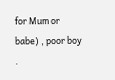for Mum or babe) , poor boy .